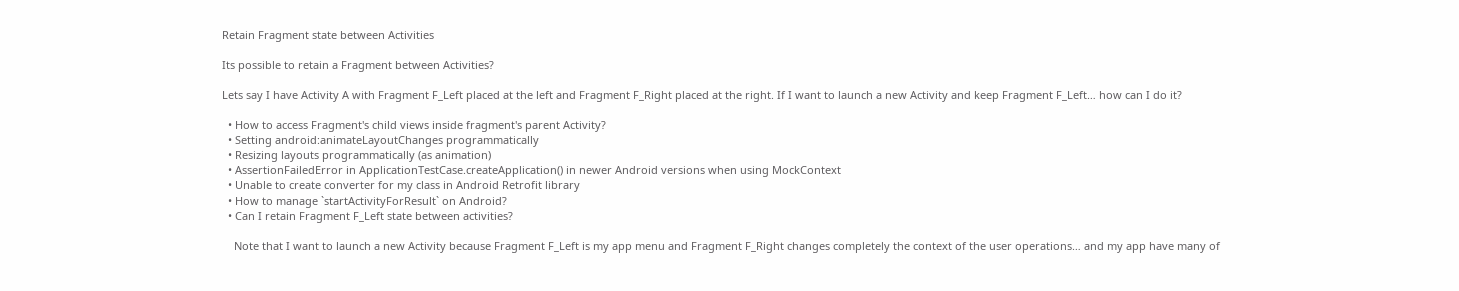Retain Fragment state between Activities

Its possible to retain a Fragment between Activities?

Lets say I have Activity A with Fragment F_Left placed at the left and Fragment F_Right placed at the right. If I want to launch a new Activity and keep Fragment F_Left… how can I do it?

  • How to access Fragment's child views inside fragment's parent Activity?
  • Setting android:animateLayoutChanges programmatically
  • Resizing layouts programmatically (as animation)
  • AssertionFailedError in ApplicationTestCase.createApplication() in newer Android versions when using MockContext
  • Unable to create converter for my class in Android Retrofit library
  • How to manage `startActivityForResult` on Android?
  • Can I retain Fragment F_Left state between activities?

    Note that I want to launch a new Activity because Fragment F_Left is my app menu and Fragment F_Right changes completely the context of the user operations… and my app have many of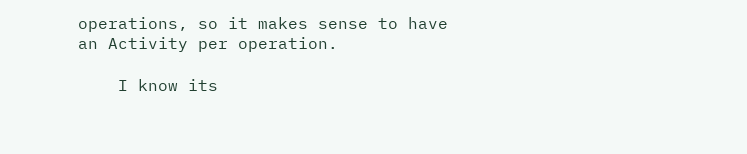operations, so it makes sense to have an Activity per operation.

    I know its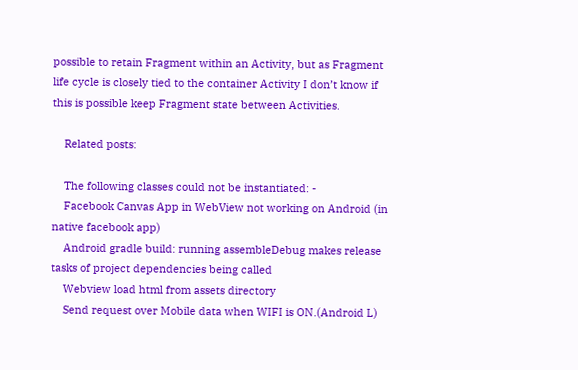possible to retain Fragment within an Activity, but as Fragment life cycle is closely tied to the container Activity I don’t know if this is possible keep Fragment state between Activities.

    Related posts:

    The following classes could not be instantiated: -
    Facebook Canvas App in WebView not working on Android (in native facebook app)
    Android gradle build: running assembleDebug makes release tasks of project dependencies being called
    Webview load html from assets directory
    Send request over Mobile data when WIFI is ON.(Android L)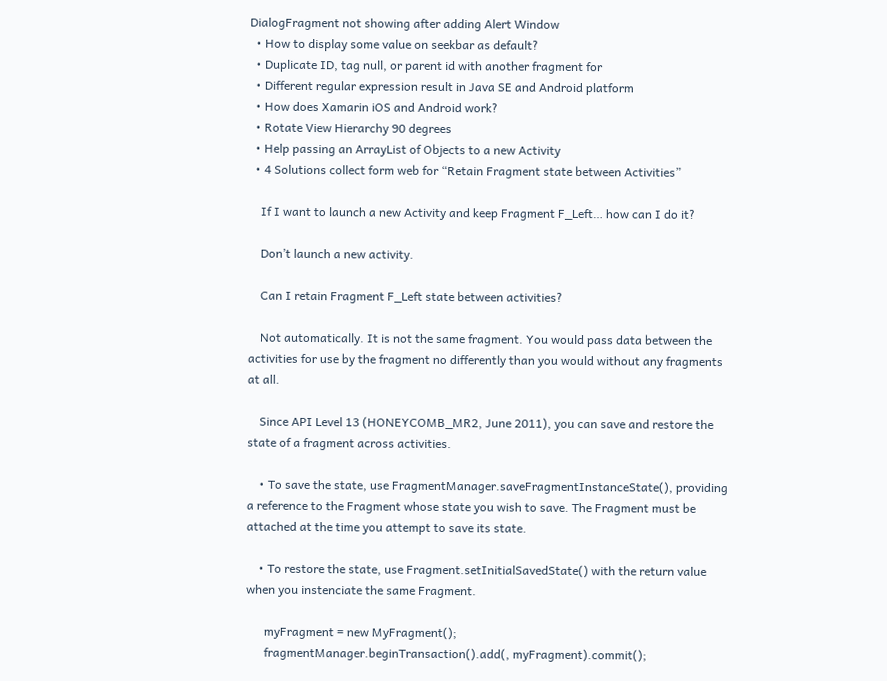DialogFragment not showing after adding Alert Window
  • How to display some value on seekbar as default?
  • Duplicate ID, tag null, or parent id with another fragment for
  • Different regular expression result in Java SE and Android platform
  • How does Xamarin iOS and Android work?
  • Rotate View Hierarchy 90 degrees
  • Help passing an ArrayList of Objects to a new Activity
  • 4 Solutions collect form web for “Retain Fragment state between Activities”

    If I want to launch a new Activity and keep Fragment F_Left… how can I do it?

    Don’t launch a new activity.

    Can I retain Fragment F_Left state between activities?

    Not automatically. It is not the same fragment. You would pass data between the activities for use by the fragment no differently than you would without any fragments at all.

    Since API Level 13 (HONEYCOMB_MR2, June 2011), you can save and restore the state of a fragment across activities.

    • To save the state, use FragmentManager.saveFragmentInstanceState(), providing a reference to the Fragment whose state you wish to save. The Fragment must be attached at the time you attempt to save its state.

    • To restore the state, use Fragment.setInitialSavedState() with the return value when you instenciate the same Fragment.

      myFragment = new MyFragment();
      fragmentManager.beginTransaction().add(, myFragment).commit();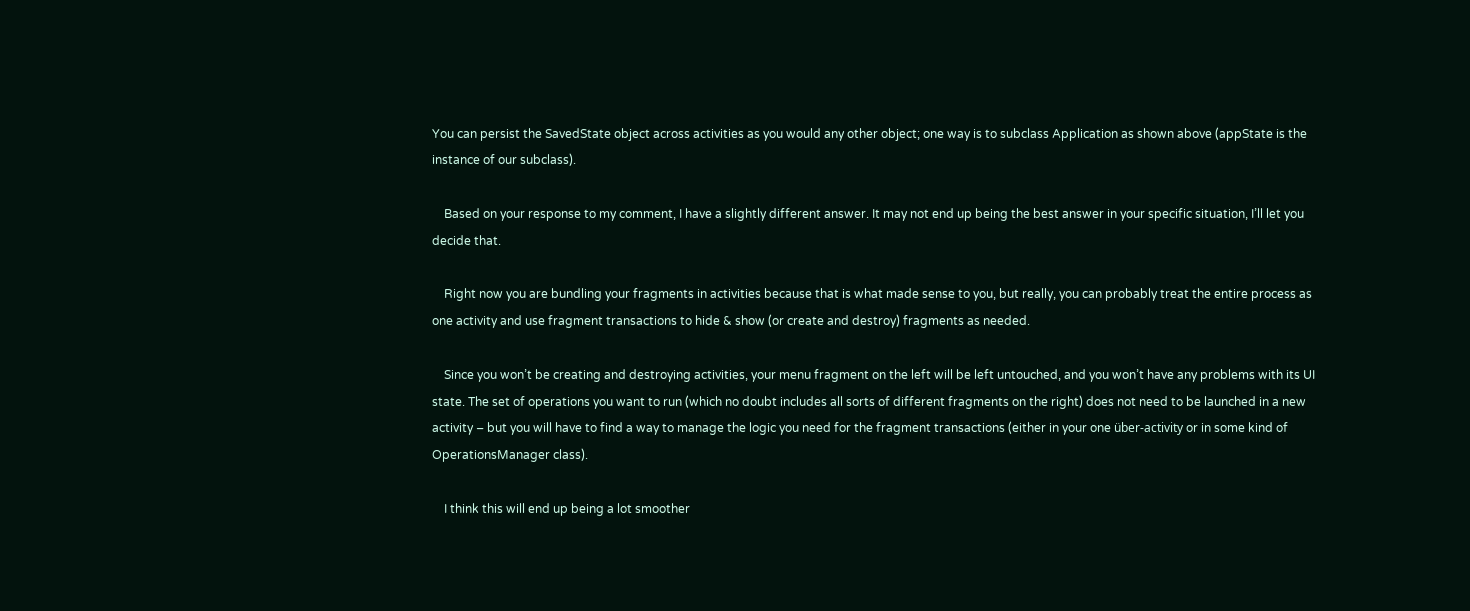You can persist the SavedState object across activities as you would any other object; one way is to subclass Application as shown above (appState is the instance of our subclass).

    Based on your response to my comment, I have a slightly different answer. It may not end up being the best answer in your specific situation, I’ll let you decide that.

    Right now you are bundling your fragments in activities because that is what made sense to you, but really, you can probably treat the entire process as one activity and use fragment transactions to hide & show (or create and destroy) fragments as needed.

    Since you won’t be creating and destroying activities, your menu fragment on the left will be left untouched, and you won’t have any problems with its UI state. The set of operations you want to run (which no doubt includes all sorts of different fragments on the right) does not need to be launched in a new activity – but you will have to find a way to manage the logic you need for the fragment transactions (either in your one über-activity or in some kind of OperationsManager class).

    I think this will end up being a lot smoother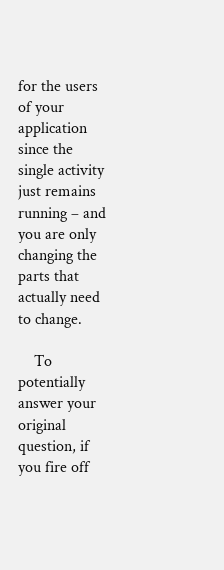for the users of your application since the single activity just remains running – and you are only changing the parts that actually need to change.

    To potentially answer your original question, if you fire off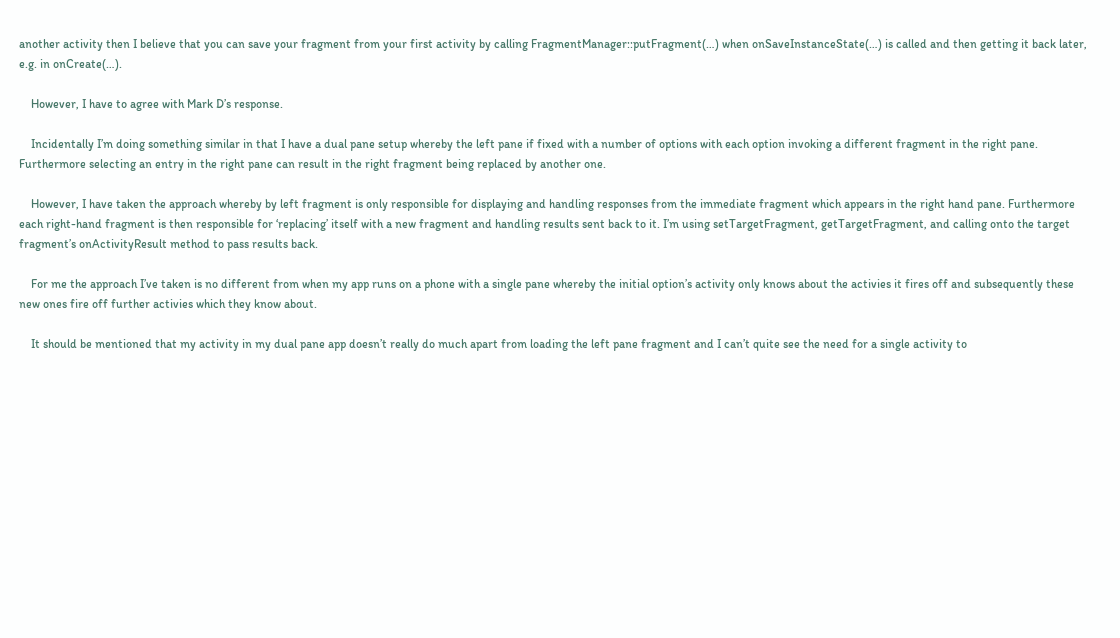another activity then I believe that you can save your fragment from your first activity by calling FragmentManager::putFragment(…) when onSaveInstanceState(…) is called and then getting it back later, e.g. in onCreate(…).

    However, I have to agree with Mark D’s response.

    Incidentally I’m doing something similar in that I have a dual pane setup whereby the left pane if fixed with a number of options with each option invoking a different fragment in the right pane. Furthermore selecting an entry in the right pane can result in the right fragment being replaced by another one.

    However, I have taken the approach whereby by left fragment is only responsible for displaying and handling responses from the immediate fragment which appears in the right hand pane. Furthermore each right-hand fragment is then responsible for ‘replacing’ itself with a new fragment and handling results sent back to it. I’m using setTargetFragment, getTargetFragment, and calling onto the target fragment’s onActivityResult method to pass results back.

    For me the approach I’ve taken is no different from when my app runs on a phone with a single pane whereby the initial option’s activity only knows about the activies it fires off and subsequently these new ones fire off further activies which they know about.

    It should be mentioned that my activity in my dual pane app doesn’t really do much apart from loading the left pane fragment and I can’t quite see the need for a single activity to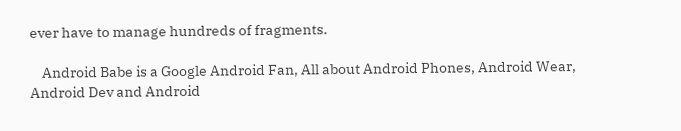ever have to manage hundreds of fragments.

    Android Babe is a Google Android Fan, All about Android Phones, Android Wear, Android Dev and Android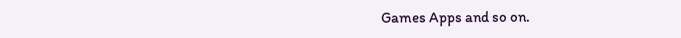Games Apps and so on.